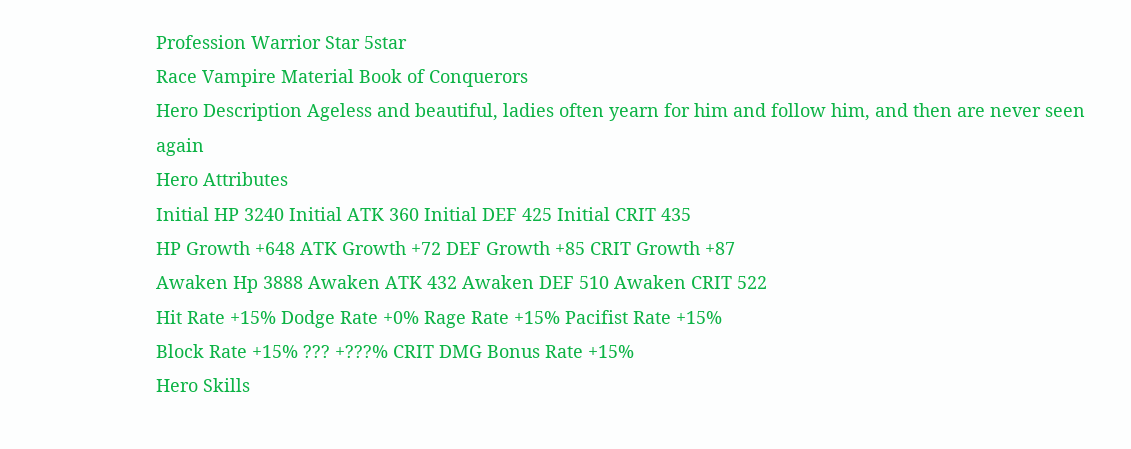Profession Warrior Star 5star
Race Vampire Material Book of Conquerors
Hero Description Ageless and beautiful, ladies often yearn for him and follow him, and then are never seen again
Hero Attributes
Initial HP 3240 Initial ATK 360 Initial DEF 425 Initial CRIT 435
HP Growth +648 ATK Growth +72 DEF Growth +85 CRIT Growth +87
Awaken Hp 3888 Awaken ATK 432 Awaken DEF 510 Awaken CRIT 522
Hit Rate +15% Dodge Rate +0% Rage Rate +15% Pacifist Rate +15%
Block Rate +15% ??? +???% CRIT DMG Bonus Rate +15%
Hero Skills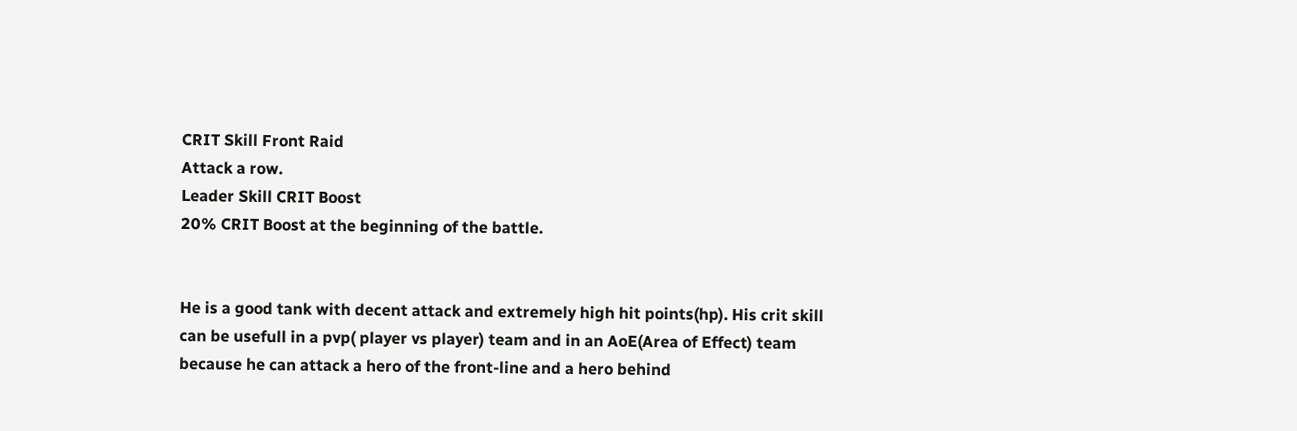CRIT Skill Front Raid
Attack a row.
Leader Skill CRIT Boost
20% CRIT Boost at the beginning of the battle.


He is a good tank with decent attack and extremely high hit points(hp). His crit skill can be usefull in a pvp( player vs player) team and in an AoE(Area of Effect) team because he can attack a hero of the front-line and a hero behind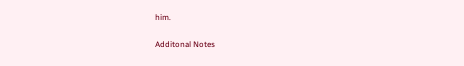him.

Additonal Notes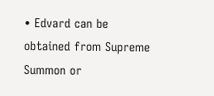• Edvard can be obtained from Supreme Summon or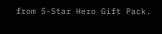from 5-Star Hero Gift Pack.